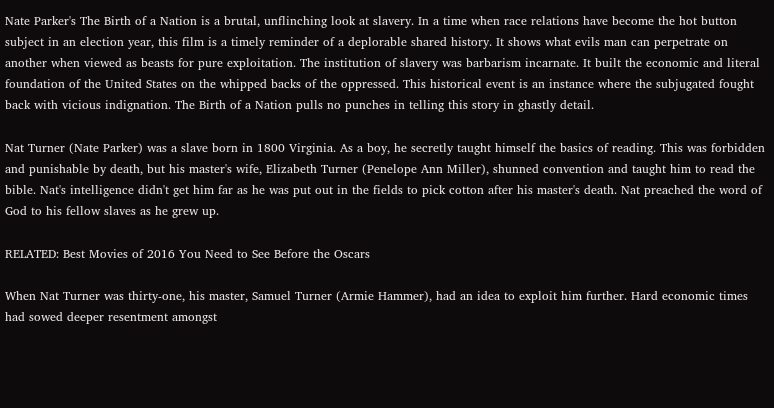Nate Parker's The Birth of a Nation is a brutal, unflinching look at slavery. In a time when race relations have become the hot button subject in an election year, this film is a timely reminder of a deplorable shared history. It shows what evils man can perpetrate on another when viewed as beasts for pure exploitation. The institution of slavery was barbarism incarnate. It built the economic and literal foundation of the United States on the whipped backs of the oppressed. This historical event is an instance where the subjugated fought back with vicious indignation. The Birth of a Nation pulls no punches in telling this story in ghastly detail.

Nat Turner (Nate Parker) was a slave born in 1800 Virginia. As a boy, he secretly taught himself the basics of reading. This was forbidden and punishable by death, but his master's wife, Elizabeth Turner (Penelope Ann Miller), shunned convention and taught him to read the bible. Nat's intelligence didn't get him far as he was put out in the fields to pick cotton after his master's death. Nat preached the word of God to his fellow slaves as he grew up.

RELATED: Best Movies of 2016 You Need to See Before the Oscars

When Nat Turner was thirty-one, his master, Samuel Turner (Armie Hammer), had an idea to exploit him further. Hard economic times had sowed deeper resentment amongst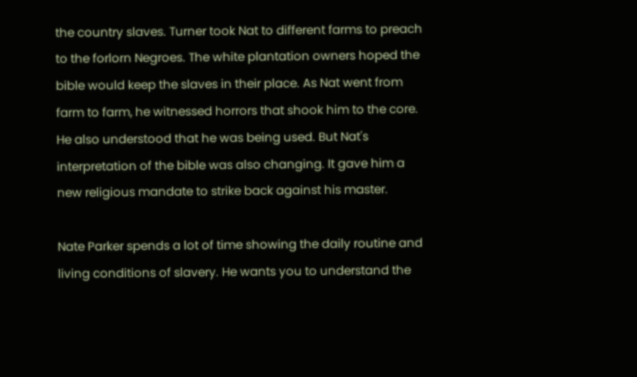the country slaves. Turner took Nat to different farms to preach to the forlorn Negroes. The white plantation owners hoped the bible would keep the slaves in their place. As Nat went from farm to farm, he witnessed horrors that shook him to the core. He also understood that he was being used. But Nat's interpretation of the bible was also changing. It gave him a new religious mandate to strike back against his master.

Nate Parker spends a lot of time showing the daily routine and living conditions of slavery. He wants you to understand the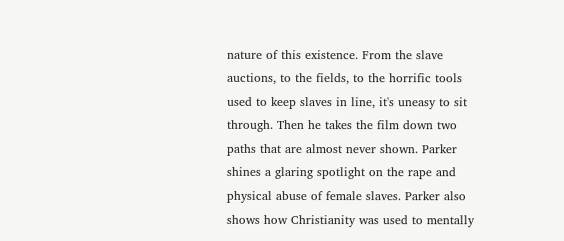nature of this existence. From the slave auctions, to the fields, to the horrific tools used to keep slaves in line, it's uneasy to sit through. Then he takes the film down two paths that are almost never shown. Parker shines a glaring spotlight on the rape and physical abuse of female slaves. Parker also shows how Christianity was used to mentally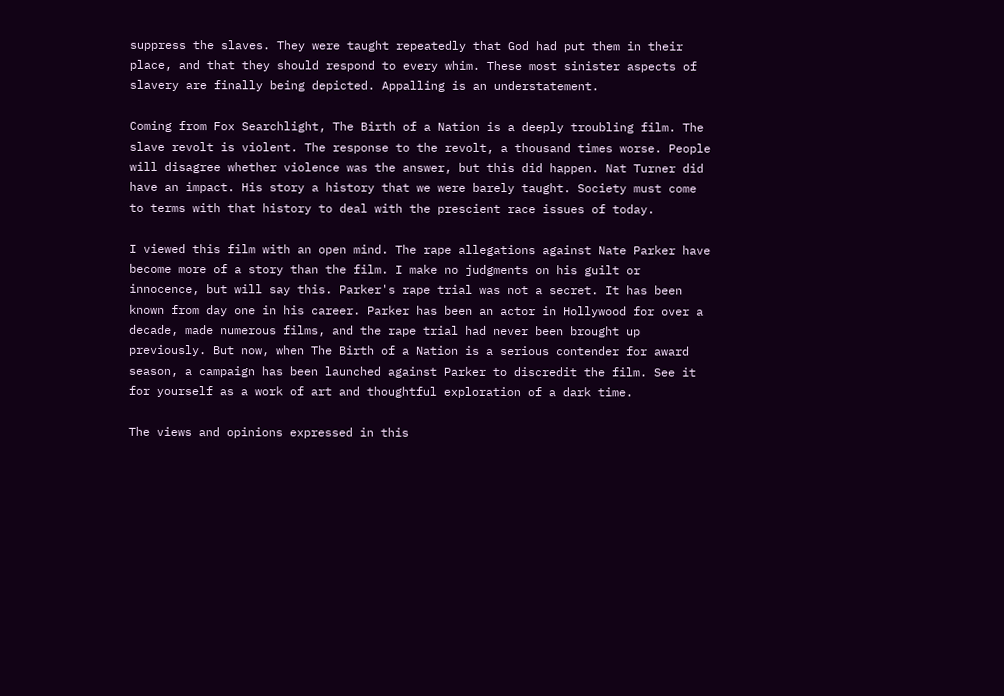suppress the slaves. They were taught repeatedly that God had put them in their place, and that they should respond to every whim. These most sinister aspects of slavery are finally being depicted. Appalling is an understatement.

Coming from Fox Searchlight, The Birth of a Nation is a deeply troubling film. The slave revolt is violent. The response to the revolt, a thousand times worse. People will disagree whether violence was the answer, but this did happen. Nat Turner did have an impact. His story a history that we were barely taught. Society must come to terms with that history to deal with the prescient race issues of today.

I viewed this film with an open mind. The rape allegations against Nate Parker have become more of a story than the film. I make no judgments on his guilt or innocence, but will say this. Parker's rape trial was not a secret. It has been known from day one in his career. Parker has been an actor in Hollywood for over a decade, made numerous films, and the rape trial had never been brought up previously. But now, when The Birth of a Nation is a serious contender for award season, a campaign has been launched against Parker to discredit the film. See it for yourself as a work of art and thoughtful exploration of a dark time.

The views and opinions expressed in this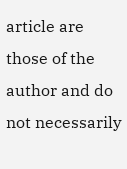article are those of the author and do not necessarily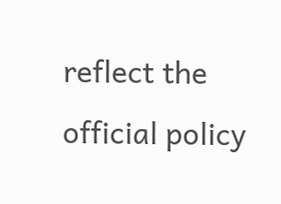reflect the official policy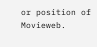or position of Movieweb.